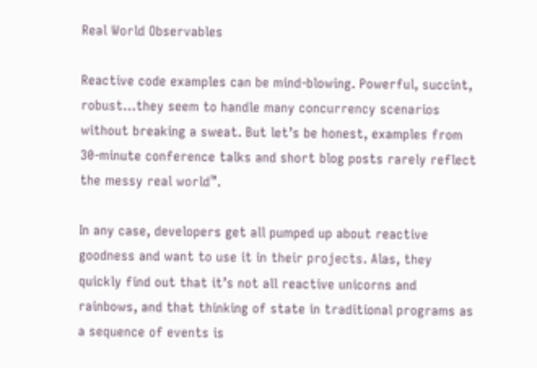Real World Observables

Reactive code examples can be mind-blowing. Powerful, succint, robust…they seem to handle many concurrency scenarios without breaking a sweat. But let’s be honest, examples from 30-minute conference talks and short blog posts rarely reflect the messy real world™.

In any case, developers get all pumped up about reactive goodness and want to use it in their projects. Alas, they quickly find out that it’s not all reactive unicorns and rainbows, and that thinking of state in traditional programs as a sequence of events is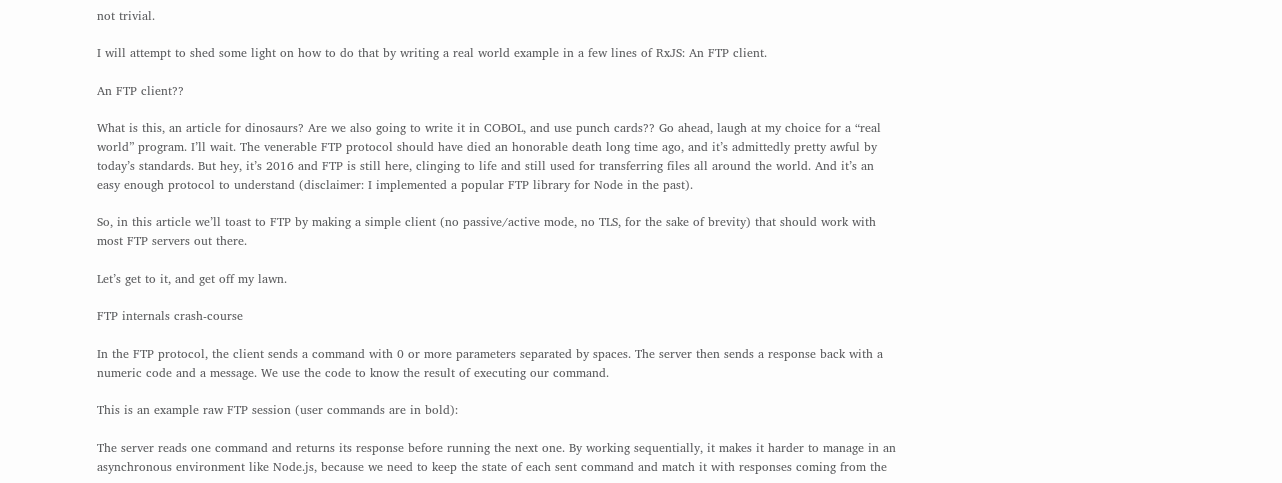not trivial.

I will attempt to shed some light on how to do that by writing a real world example in a few lines of RxJS: An FTP client.

An FTP client??

What is this, an article for dinosaurs? Are we also going to write it in COBOL, and use punch cards?? Go ahead, laugh at my choice for a “real world” program. I’ll wait. The venerable FTP protocol should have died an honorable death long time ago, and it’s admittedly pretty awful by today’s standards. But hey, it’s 2016 and FTP is still here, clinging to life and still used for transferring files all around the world. And it’s an easy enough protocol to understand (disclaimer: I implemented a popular FTP library for Node in the past).

So, in this article we’ll toast to FTP by making a simple client (no passive/active mode, no TLS, for the sake of brevity) that should work with most FTP servers out there.

Let’s get to it, and get off my lawn.

FTP internals crash-course

In the FTP protocol, the client sends a command with 0 or more parameters separated by spaces. The server then sends a response back with a numeric code and a message. We use the code to know the result of executing our command.

This is an example raw FTP session (user commands are in bold):

The server reads one command and returns its response before running the next one. By working sequentially, it makes it harder to manage in an asynchronous environment like Node.js, because we need to keep the state of each sent command and match it with responses coming from the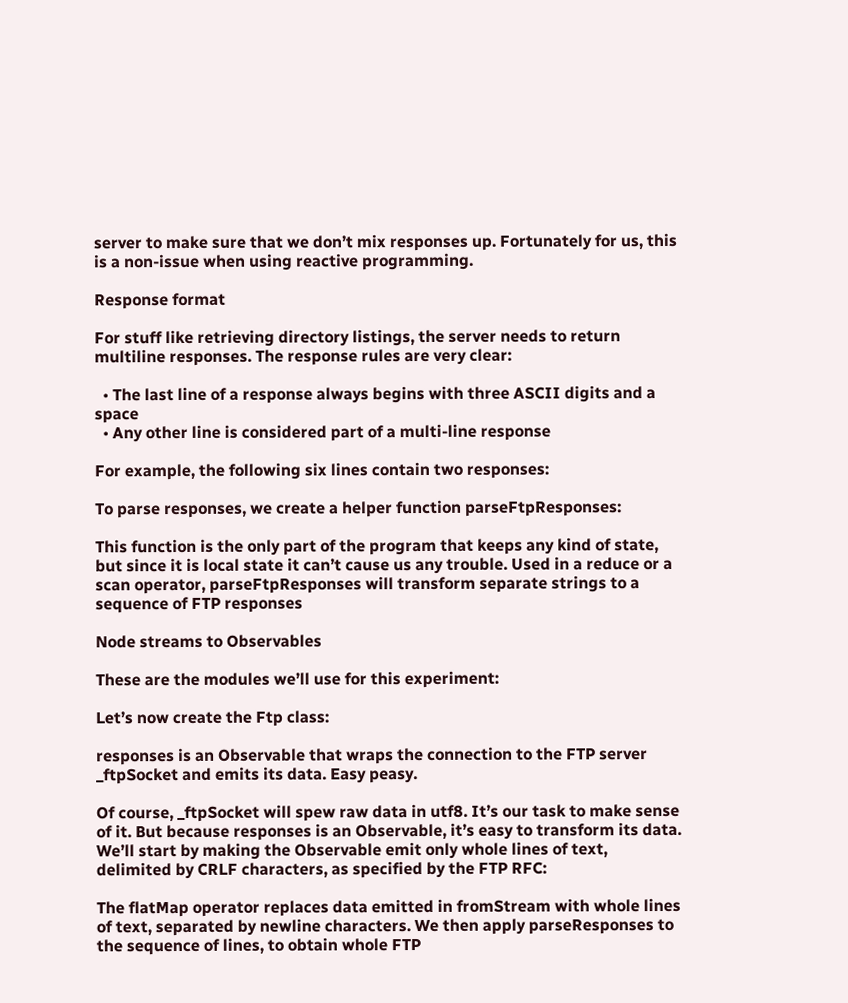server to make sure that we don’t mix responses up. Fortunately for us, this is a non-issue when using reactive programming.

Response format

For stuff like retrieving directory listings, the server needs to return multiline responses. The response rules are very clear:

  • The last line of a response always begins with three ASCII digits and a space
  • Any other line is considered part of a multi-line response

For example, the following six lines contain two responses:

To parse responses, we create a helper function parseFtpResponses:

This function is the only part of the program that keeps any kind of state, but since it is local state it can’t cause us any trouble. Used in a reduce or a scan operator, parseFtpResponses will transform separate strings to a sequence of FTP responses

Node streams to Observables

These are the modules we’ll use for this experiment:

Let’s now create the Ftp class:

responses is an Observable that wraps the connection to the FTP server _ftpSocket and emits its data. Easy peasy.

Of course, _ftpSocket will spew raw data in utf8. It’s our task to make sense of it. But because responses is an Observable, it’s easy to transform its data. We’ll start by making the Observable emit only whole lines of text, delimited by CRLF characters, as specified by the FTP RFC:

The flatMap operator replaces data emitted in fromStream with whole lines of text, separated by newline characters. We then apply parseResponses to the sequence of lines, to obtain whole FTP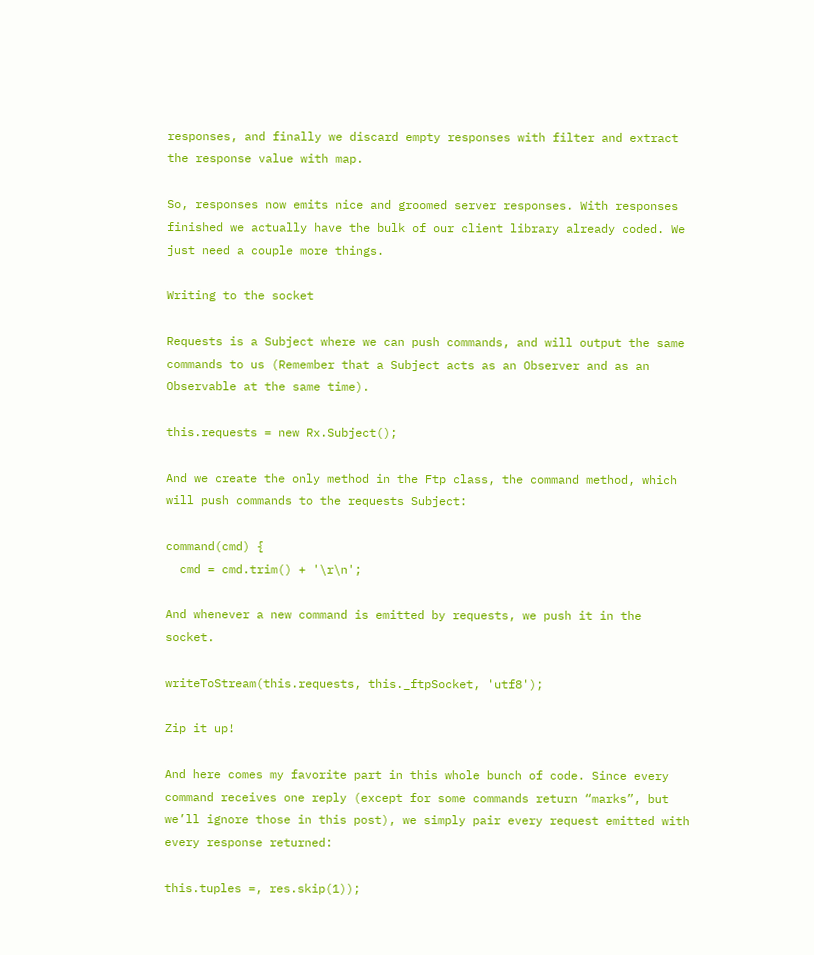responses, and finally we discard empty responses with filter and extract the response value with map.

So, responses now emits nice and groomed server responses. With responses finished we actually have the bulk of our client library already coded. We just need a couple more things.

Writing to the socket

Requests is a Subject where we can push commands, and will output the same commands to us (Remember that a Subject acts as an Observer and as an Observable at the same time).

this.requests = new Rx.Subject();

And we create the only method in the Ftp class, the command method, which will push commands to the requests Subject:

command(cmd) {
  cmd = cmd.trim() + '\r\n';

And whenever a new command is emitted by requests, we push it in the socket.

writeToStream(this.requests, this._ftpSocket, 'utf8');

Zip it up!

And here comes my favorite part in this whole bunch of code. Since every command receives one reply (except for some commands return “marks”, but we’ll ignore those in this post), we simply pair every request emitted with every response returned:

this.tuples =, res.skip(1));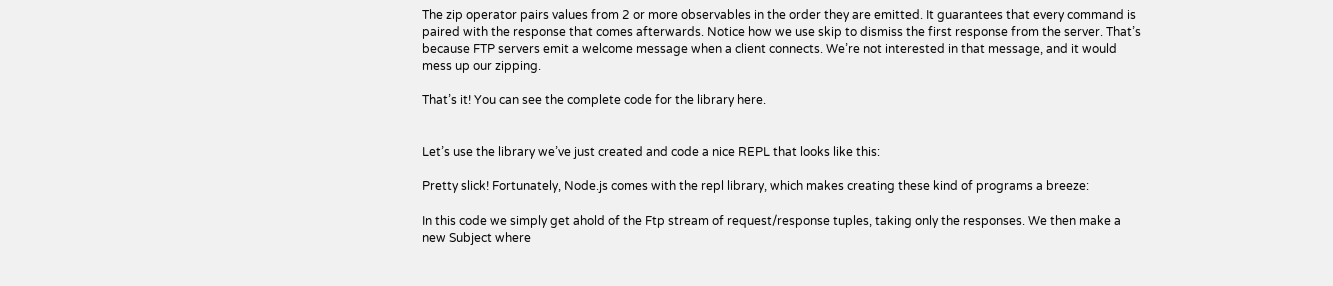The zip operator pairs values from 2 or more observables in the order they are emitted. It guarantees that every command is paired with the response that comes afterwards. Notice how we use skip to dismiss the first response from the server. That’s because FTP servers emit a welcome message when a client connects. We’re not interested in that message, and it would mess up our zipping.

That’s it! You can see the complete code for the library here.


Let’s use the library we’ve just created and code a nice REPL that looks like this:

Pretty slick! Fortunately, Node.js comes with the repl library, which makes creating these kind of programs a breeze:

In this code we simply get ahold of the Ftp stream of request/response tuples, taking only the responses. We then make a new Subject where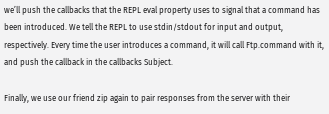we’ll push the callbacks that the REPL eval property uses to signal that a command has been introduced. We tell the REPL to use stdin/stdout for input and output, respectively. Every time the user introduces a command, it will call Ftp.command with it, and push the callback in the callbacks Subject.

Finally, we use our friend zip again to pair responses from the server with their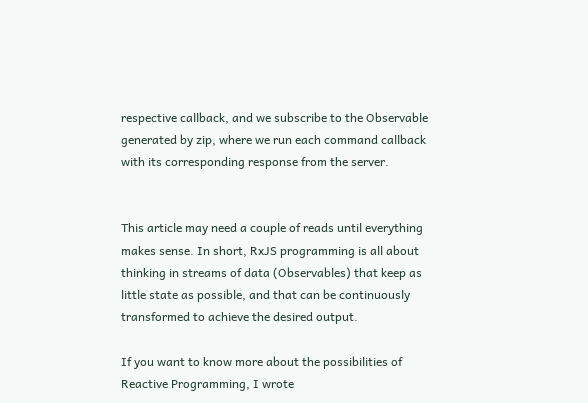respective callback, and we subscribe to the Observable generated by zip, where we run each command callback with its corresponding response from the server.


This article may need a couple of reads until everything makes sense. In short, RxJS programming is all about thinking in streams of data (Observables) that keep as little state as possible, and that can be continuously transformed to achieve the desired output.

If you want to know more about the possibilities of Reactive Programming, I wrote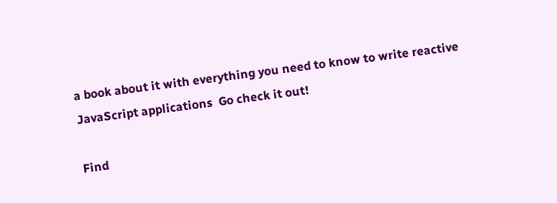a book about it with everything you need to know to write reactive JavaScript applications  Go check it out!

Find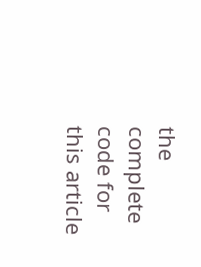the complete code for this article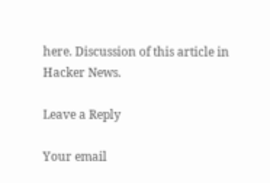here. Discussion of this article in Hacker News.

Leave a Reply

Your email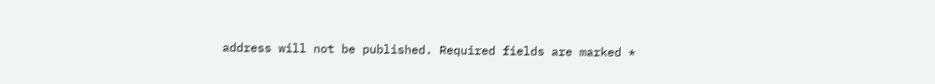address will not be published. Required fields are marked *